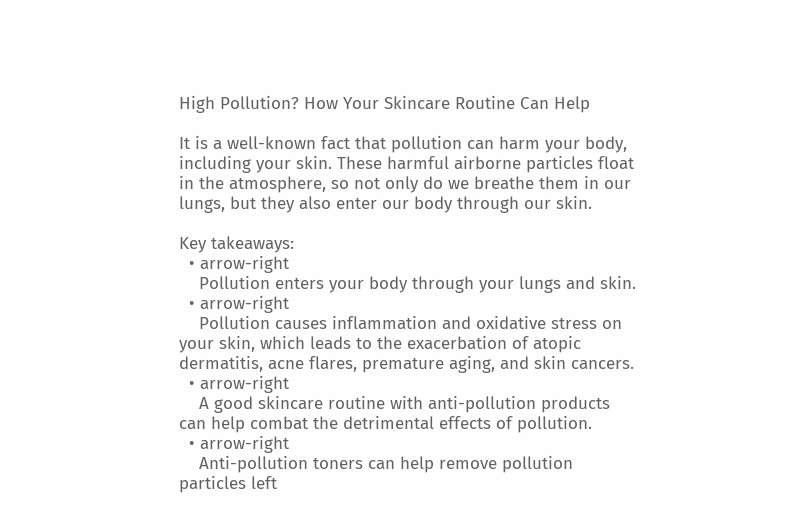High Pollution? How Your Skincare Routine Can Help

It is a well-known fact that pollution can harm your body, including your skin. These harmful airborne particles float in the atmosphere, so not only do we breathe them in our lungs, but they also enter our body through our skin.

Key takeaways:
  • arrow-right
    Pollution enters your body through your lungs and skin.
  • arrow-right
    Pollution causes inflammation and oxidative stress on your skin, which leads to the exacerbation of atopic dermatitis, acne flares, premature aging, and skin cancers.
  • arrow-right
    A good skincare routine with anti-pollution products can help combat the detrimental effects of pollution.
  • arrow-right
    Anti-pollution toners can help remove pollution particles left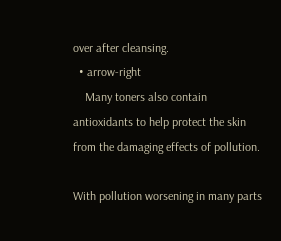over after cleansing.
  • arrow-right
    Many toners also contain antioxidants to help protect the skin from the damaging effects of pollution.

With pollution worsening in many parts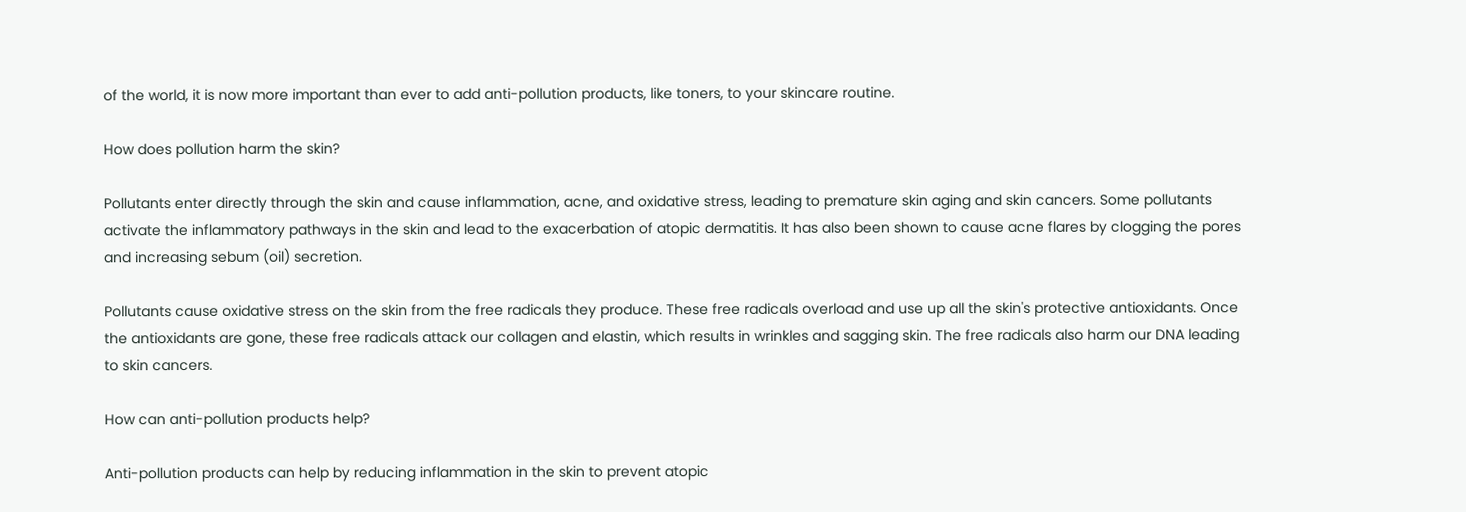of the world, it is now more important than ever to add anti-pollution products, like toners, to your skincare routine.

How does pollution harm the skin?

Pollutants enter directly through the skin and cause inflammation, acne, and oxidative stress, leading to premature skin aging and skin cancers. Some pollutants activate the inflammatory pathways in the skin and lead to the exacerbation of atopic dermatitis. It has also been shown to cause acne flares by clogging the pores and increasing sebum (oil) secretion.

Pollutants cause oxidative stress on the skin from the free radicals they produce. These free radicals overload and use up all the skin's protective antioxidants. Once the antioxidants are gone, these free radicals attack our collagen and elastin, which results in wrinkles and sagging skin. The free radicals also harm our DNA leading to skin cancers.

How can anti-pollution products help?

Anti-pollution products can help by reducing inflammation in the skin to prevent atopic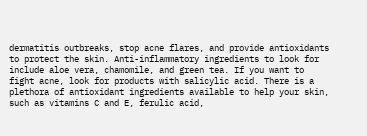dermatitis outbreaks, stop acne flares, and provide antioxidants to protect the skin. Anti-inflammatory ingredients to look for include aloe vera, chamomile, and green tea. If you want to fight acne, look for products with salicylic acid. There is a plethora of antioxidant ingredients available to help your skin, such as vitamins C and E, ferulic acid,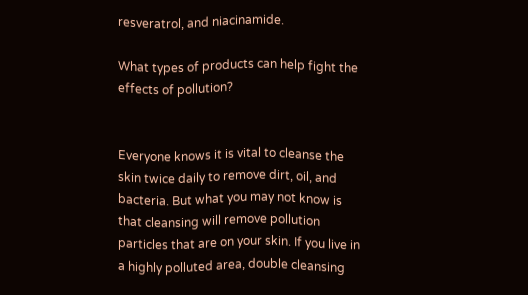resveratrol, and niacinamide.

What types of products can help fight the effects of pollution?


Everyone knows it is vital to cleanse the skin twice daily to remove dirt, oil, and bacteria. But what you may not know is that cleansing will remove pollution particles that are on your skin. If you live in a highly polluted area, double cleansing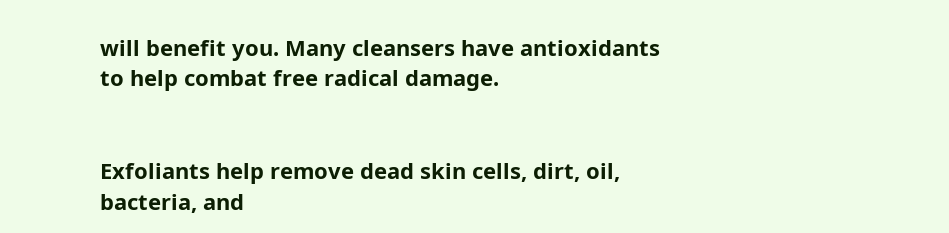will benefit you. Many cleansers have antioxidants to help combat free radical damage.


Exfoliants help remove dead skin cells, dirt, oil, bacteria, and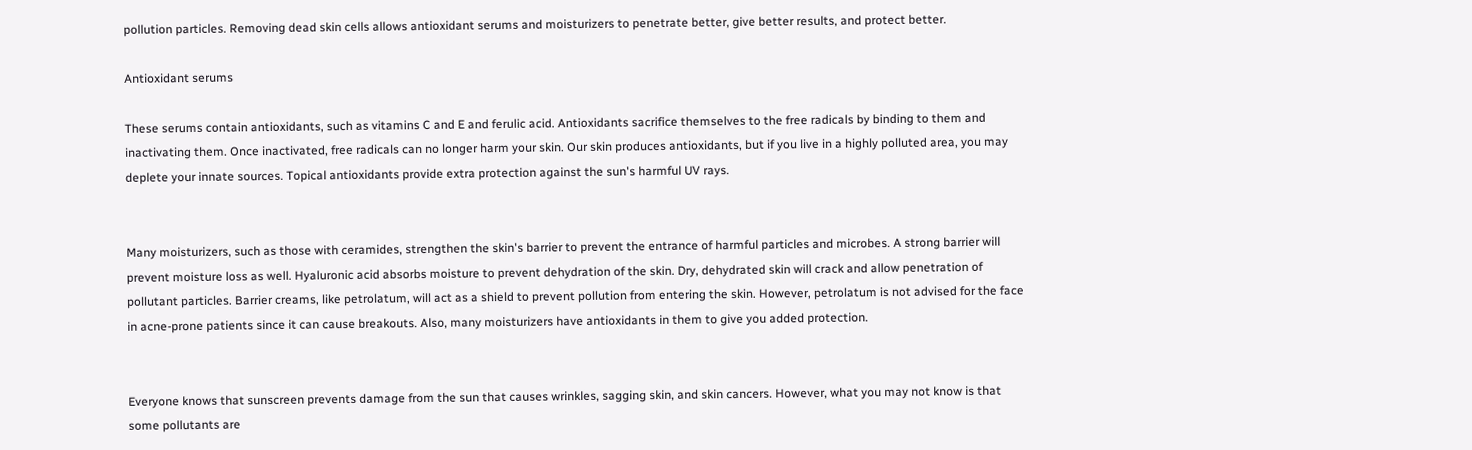pollution particles. Removing dead skin cells allows antioxidant serums and moisturizers to penetrate better, give better results, and protect better.

Antioxidant serums

These serums contain antioxidants, such as vitamins C and E and ferulic acid. Antioxidants sacrifice themselves to the free radicals by binding to them and inactivating them. Once inactivated, free radicals can no longer harm your skin. Our skin produces antioxidants, but if you live in a highly polluted area, you may deplete your innate sources. Topical antioxidants provide extra protection against the sun's harmful UV rays.


Many moisturizers, such as those with ceramides, strengthen the skin's barrier to prevent the entrance of harmful particles and microbes. A strong barrier will prevent moisture loss as well. Hyaluronic acid absorbs moisture to prevent dehydration of the skin. Dry, dehydrated skin will crack and allow penetration of pollutant particles. Barrier creams, like petrolatum, will act as a shield to prevent pollution from entering the skin. However, petrolatum is not advised for the face in acne-prone patients since it can cause breakouts. Also, many moisturizers have antioxidants in them to give you added protection.


Everyone knows that sunscreen prevents damage from the sun that causes wrinkles, sagging skin, and skin cancers. However, what you may not know is that some pollutants are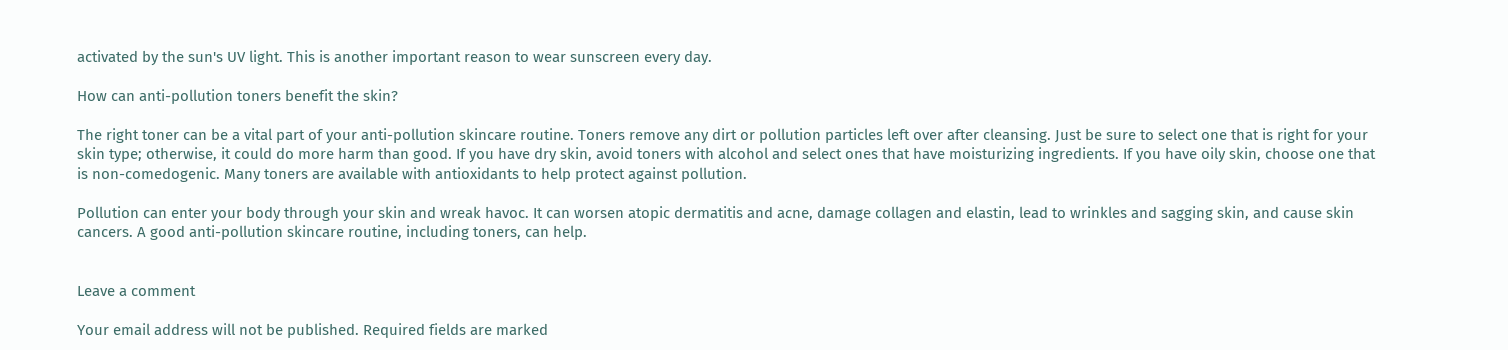activated by the sun's UV light. This is another important reason to wear sunscreen every day.

How can anti-pollution toners benefit the skin?

The right toner can be a vital part of your anti-pollution skincare routine. Toners remove any dirt or pollution particles left over after cleansing. Just be sure to select one that is right for your skin type; otherwise, it could do more harm than good. If you have dry skin, avoid toners with alcohol and select ones that have moisturizing ingredients. If you have oily skin, choose one that is non-comedogenic. Many toners are available with antioxidants to help protect against pollution.

Pollution can enter your body through your skin and wreak havoc. It can worsen atopic dermatitis and acne, damage collagen and elastin, lead to wrinkles and sagging skin, and cause skin cancers. A good anti-pollution skincare routine, including toners, can help.


Leave a comment

Your email address will not be published. Required fields are marked